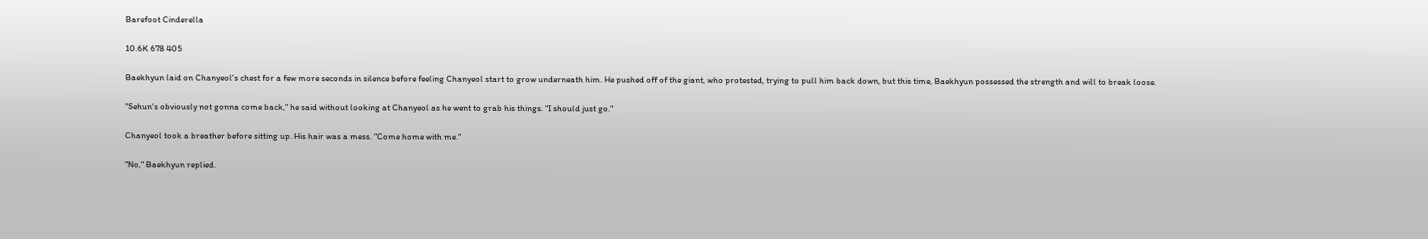Barefoot Cinderella

10.6K 678 405

Baekhyun laid on Chanyeol's chest for a few more seconds in silence before feeling Chanyeol start to grow underneath him. He pushed off of the giant, who protested, trying to pull him back down, but this time, Baekhyun possessed the strength and will to break loose.

"Sehun's obviously not gonna come back," he said without looking at Chanyeol as he went to grab his things. "I should just go."

Chanyeol took a breather before sitting up. His hair was a mess. "Come home with me."

"No," Baekhyun replied.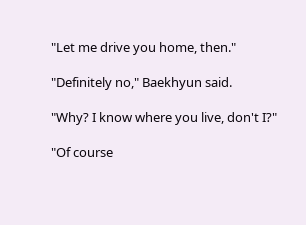"Let me drive you home, then."

"Definitely no," Baekhyun said.

"Why? I know where you live, don't I?"

"Of course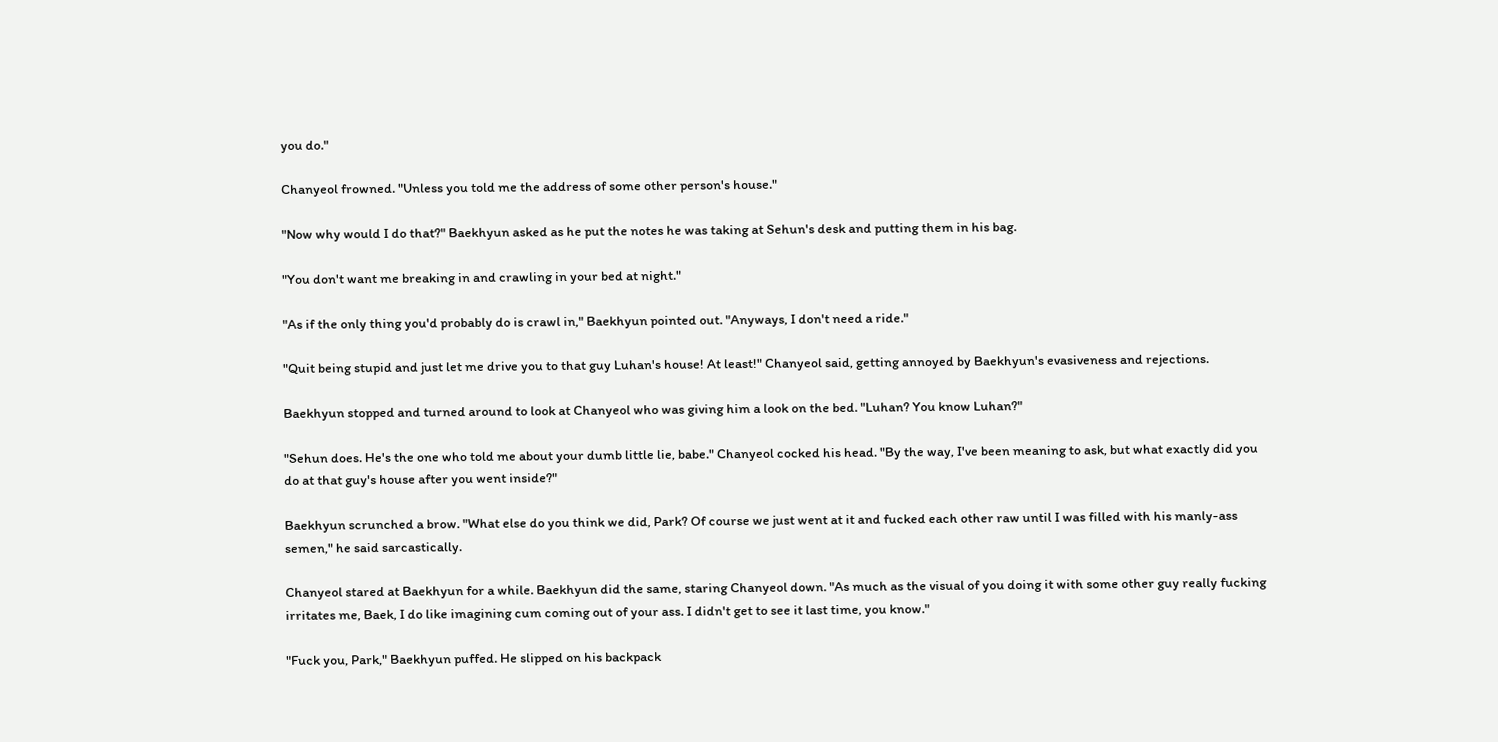you do."

Chanyeol frowned. "Unless you told me the address of some other person's house."

"Now why would I do that?" Baekhyun asked as he put the notes he was taking at Sehun's desk and putting them in his bag.

"You don't want me breaking in and crawling in your bed at night."

"As if the only thing you'd probably do is crawl in," Baekhyun pointed out. "Anyways, I don't need a ride."

"Quit being stupid and just let me drive you to that guy Luhan's house! At least!" Chanyeol said, getting annoyed by Baekhyun's evasiveness and rejections.

Baekhyun stopped and turned around to look at Chanyeol who was giving him a look on the bed. "Luhan? You know Luhan?"

"Sehun does. He's the one who told me about your dumb little lie, babe." Chanyeol cocked his head. "By the way, I've been meaning to ask, but what exactly did you do at that guy's house after you went inside?"

Baekhyun scrunched a brow. "What else do you think we did, Park? Of course we just went at it and fucked each other raw until I was filled with his manly-ass semen," he said sarcastically.

Chanyeol stared at Baekhyun for a while. Baekhyun did the same, staring Chanyeol down. "As much as the visual of you doing it with some other guy really fucking irritates me, Baek, I do like imagining cum coming out of your ass. I didn't get to see it last time, you know."

"Fuck you, Park," Baekhyun puffed. He slipped on his backpack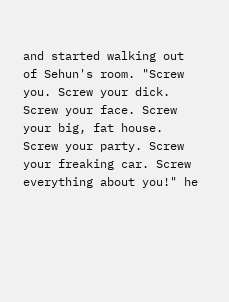and started walking out of Sehun's room. "Screw you. Screw your dick. Screw your face. Screw your big, fat house. Screw your party. Screw your freaking car. Screw everything about you!" he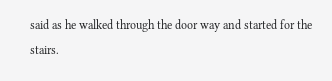said as he walked through the door way and started for the stairs.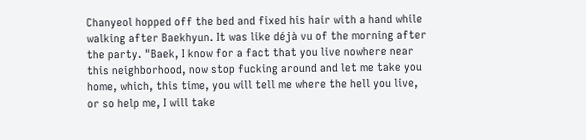Chanyeol hopped off the bed and fixed his hair with a hand while walking after Baekhyun. It was like déjà vu of the morning after the party. "Baek, I know for a fact that you live nowhere near this neighborhood, now stop fucking around and let me take you home, which, this time, you will tell me where the hell you live, or so help me, I will take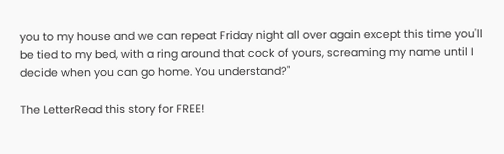you to my house and we can repeat Friday night all over again except this time you'll be tied to my bed, with a ring around that cock of yours, screaming my name until I decide when you can go home. You understand?"

The LetterRead this story for FREE!